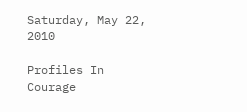Saturday, May 22, 2010

Profiles In Courage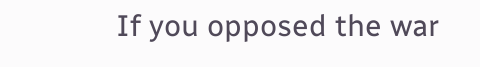If you opposed the war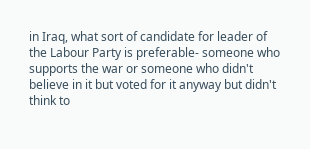in Iraq, what sort of candidate for leader of the Labour Party is preferable- someone who supports the war or someone who didn't believe in it but voted for it anyway but didn't think to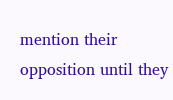mention their opposition until they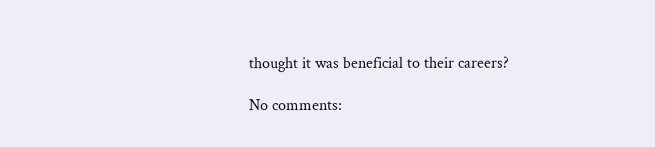thought it was beneficial to their careers?

No comments: